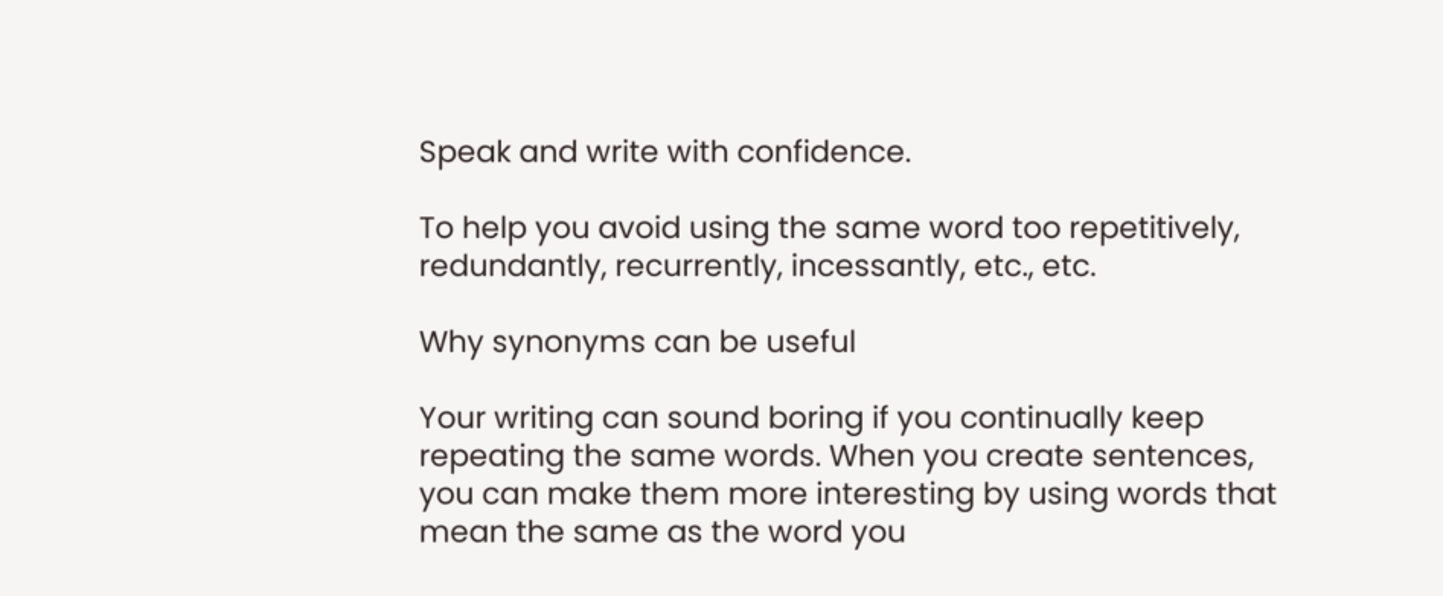Speak and write with confidence.

To help you avoid using the same word too repetitively, redundantly, recurrently, incessantly, etc., etc.

Why synonyms can be useful

Your writing can sound boring if you continually keep repeating the same words. When you create sentences, you can make them more interesting by using words that mean the same as the word you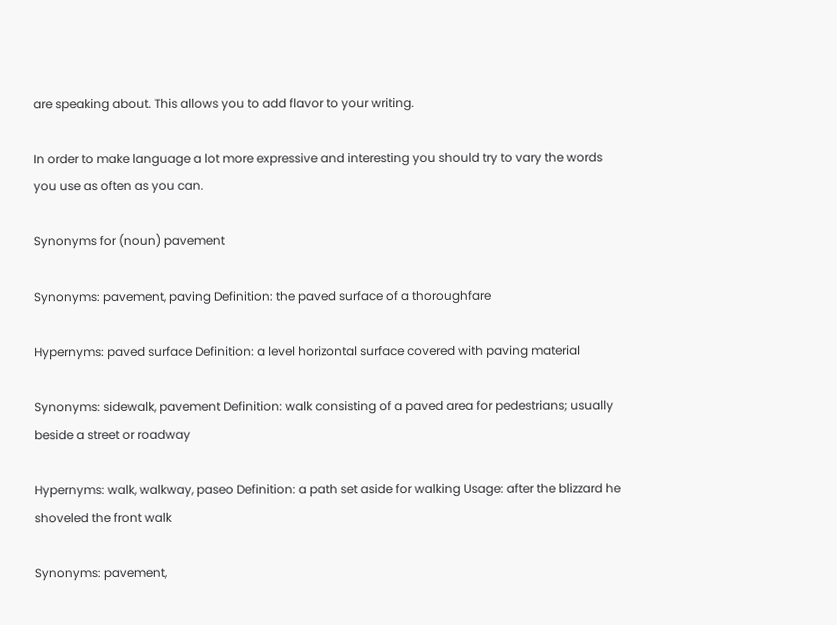are speaking about. This allows you to add flavor to your writing.

In order to make language a lot more expressive and interesting you should try to vary the words you use as often as you can.

Synonyms for (noun) pavement

Synonyms: pavement, paving Definition: the paved surface of a thoroughfare

Hypernyms: paved surface Definition: a level horizontal surface covered with paving material

Synonyms: sidewalk, pavement Definition: walk consisting of a paved area for pedestrians; usually beside a street or roadway

Hypernyms: walk, walkway, paseo Definition: a path set aside for walking Usage: after the blizzard he shoveled the front walk

Synonyms: pavement,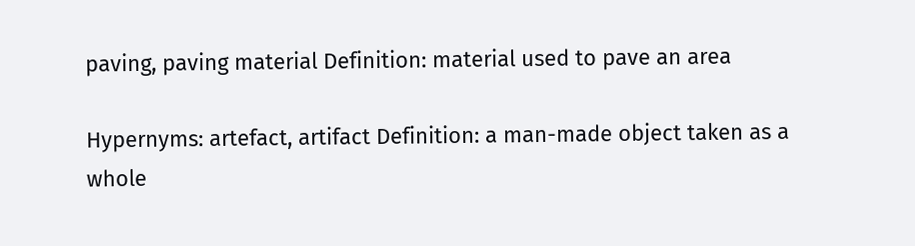paving, paving material Definition: material used to pave an area

Hypernyms: artefact, artifact Definition: a man-made object taken as a whole